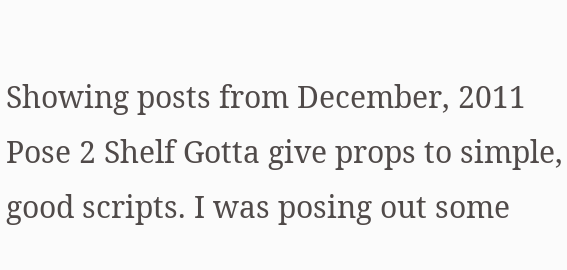Showing posts from December, 2011
Pose 2 Shelf Gotta give props to simple, good scripts. I was posing out some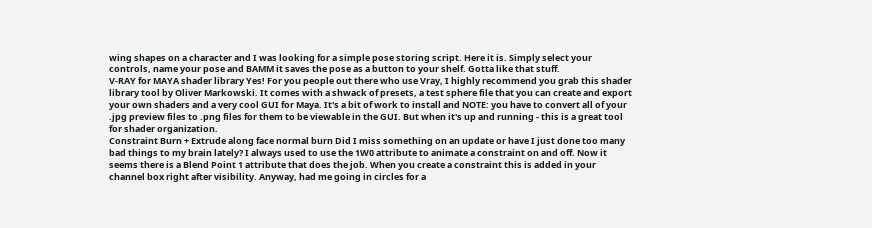wing shapes on a character and I was looking for a simple pose storing script. Here it is. Simply select your controls, name your pose and BAMM it saves the pose as a button to your shelf. Gotta like that stuff.
V-RAY for MAYA shader library Yes! For you people out there who use Vray, I highly recommend you grab this shader library tool by Oliver Markowski. It comes with a shwack of presets, a test sphere file that you can create and export your own shaders and a very cool GUI for Maya. It's a bit of work to install and NOTE: you have to convert all of your .jpg preview files to .png files for them to be viewable in the GUI. But when it's up and running - this is a great tool for shader organization.
Constraint Burn + Extrude along face normal burn Did I miss something on an update or have I just done too many bad things to my brain lately? I always used to use the 1W0 attribute to animate a constraint on and off. Now it seems there is a Blend Point 1 attribute that does the job. When you create a constraint this is added in your channel box right after visibility. Anyway, had me going in circles for a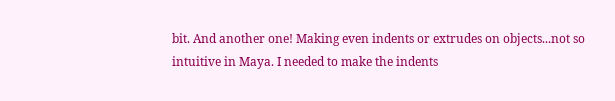bit. And another one! Making even indents or extrudes on objects...not so intuitive in Maya. I needed to make the indents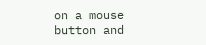on a mouse button and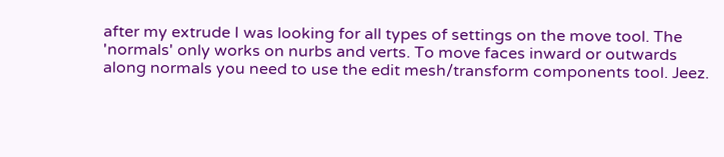after my extrude I was looking for all types of settings on the move tool. The 'normals' only works on nurbs and verts. To move faces inward or outwards along normals you need to use the edit mesh/transform components tool. Jeez.